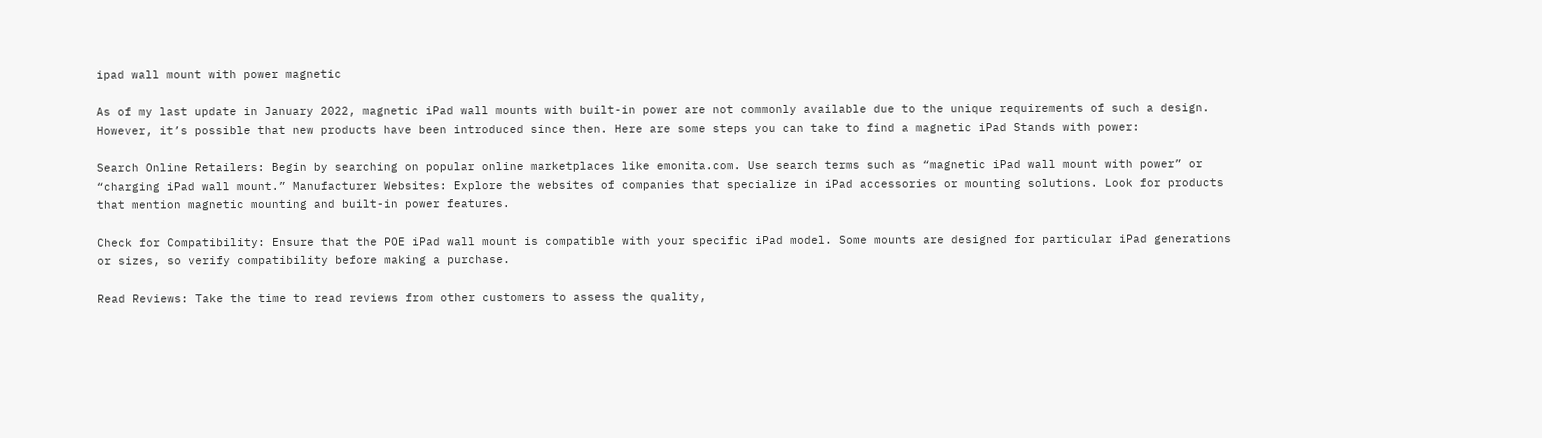ipad wall mount with power magnetic

As of my last update in January 2022, magnetic iPad wall mounts with built-in power are not commonly available due to the unique requirements of such a design. However, it’s possible that new products have been introduced since then. Here are some steps you can take to find a magnetic iPad Stands with power:

Search Online Retailers: Begin by searching on popular online marketplaces like emonita.com. Use search terms such as “magnetic iPad wall mount with power” or “charging iPad wall mount.” Manufacturer Websites: Explore the websites of companies that specialize in iPad accessories or mounting solutions. Look for products that mention magnetic mounting and built-in power features.

Check for Compatibility: Ensure that the POE iPad wall mount is compatible with your specific iPad model. Some mounts are designed for particular iPad generations or sizes, so verify compatibility before making a purchase.

Read Reviews: Take the time to read reviews from other customers to assess the quality,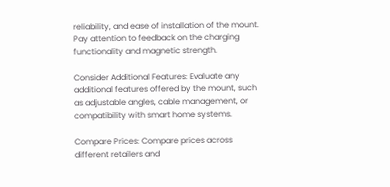reliability, and ease of installation of the mount. Pay attention to feedback on the charging functionality and magnetic strength.

Consider Additional Features: Evaluate any additional features offered by the mount, such as adjustable angles, cable management, or compatibility with smart home systems.

Compare Prices: Compare prices across different retailers and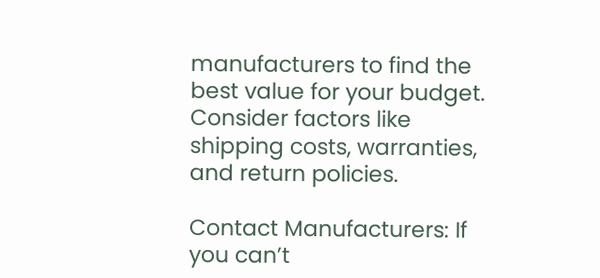manufacturers to find the best value for your budget. Consider factors like shipping costs, warranties, and return policies.

Contact Manufacturers: If you can’t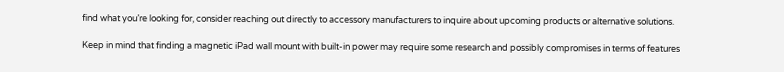find what you’re looking for, consider reaching out directly to accessory manufacturers to inquire about upcoming products or alternative solutions.

Keep in mind that finding a magnetic iPad wall mount with built-in power may require some research and possibly compromises in terms of features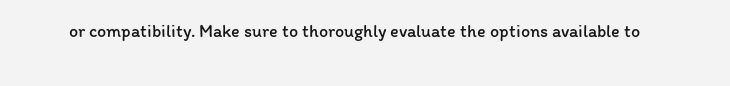or compatibility. Make sure to thoroughly evaluate the options available to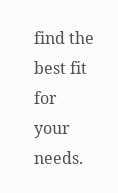find the best fit for your needs.